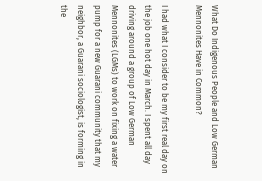What Do Indigenous People and Low German Mennonites Have in Common?

I had what I consider to be my first real day on the job one hot day in March. I spent all day driving around a group of Low German Mennonites (LGMs) to work on fixing a water pump for a new Guarani community that my neighbor, a Guarani sociologist, is forming in the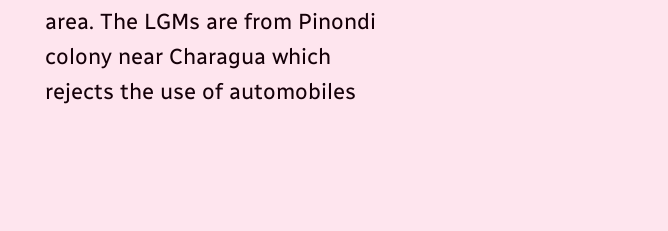area. The LGMs are from Pinondi colony near Charagua which rejects the use of automobiles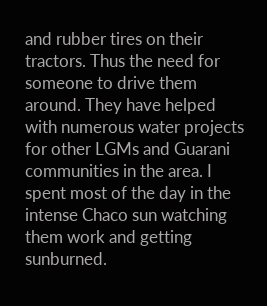and rubber tires on their tractors. Thus the need for someone to drive them around. They have helped with numerous water projects for other LGMs and Guarani communities in the area. I spent most of the day in the intense Chaco sun watching them work and getting sunburned.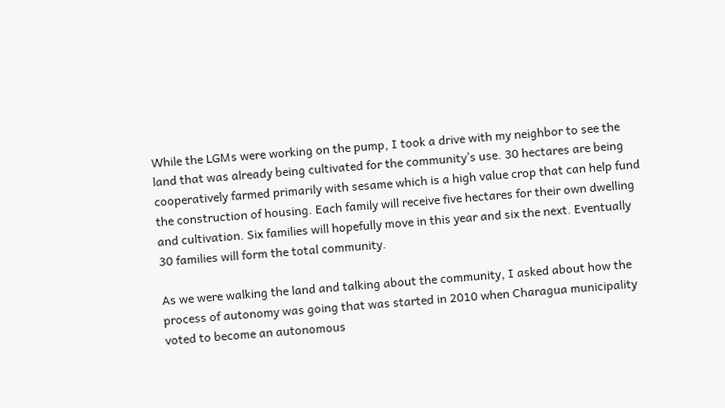While the LGMs were working on the pump, I took a drive with my neighbor to see the land that was already being cultivated for the community’s use. 30 hectares are being cooperatively farmed primarily with sesame which is a high value crop that can help fund the construction of housing. Each family will receive five hectares for their own dwelling and cultivation. Six families will hopefully move in this year and six the next. Eventually 30 families will form the total community.

As we were walking the land and talking about the community, I asked about how the process of autonomy was going that was started in 2010 when Charagua municipality voted to become an autonomous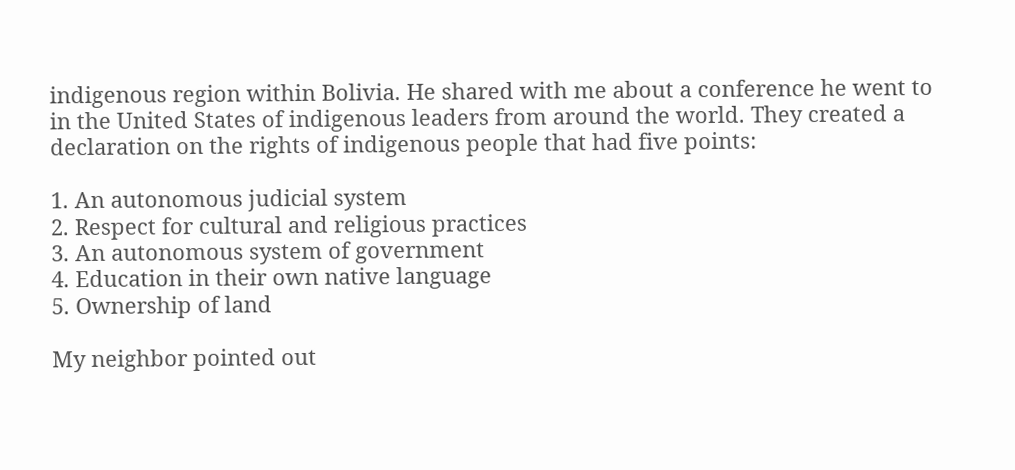indigenous region within Bolivia. He shared with me about a conference he went to in the United States of indigenous leaders from around the world. They created a declaration on the rights of indigenous people that had five points:

1. An autonomous judicial system
2. Respect for cultural and religious practices
3. An autonomous system of government
4. Education in their own native language
5. Ownership of land

My neighbor pointed out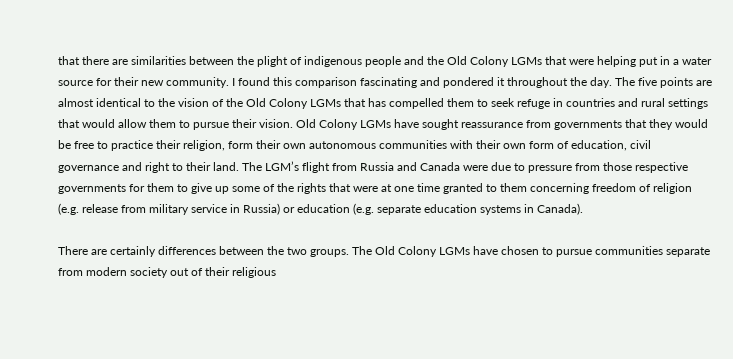that there are similarities between the plight of indigenous people and the Old Colony LGMs that were helping put in a water source for their new community. I found this comparison fascinating and pondered it throughout the day. The five points are almost identical to the vision of the Old Colony LGMs that has compelled them to seek refuge in countries and rural settings that would allow them to pursue their vision. Old Colony LGMs have sought reassurance from governments that they would be free to practice their religion, form their own autonomous communities with their own form of education, civil governance and right to their land. The LGM’s flight from Russia and Canada were due to pressure from those respective governments for them to give up some of the rights that were at one time granted to them concerning freedom of religion (e.g. release from military service in Russia) or education (e.g. separate education systems in Canada).

There are certainly differences between the two groups. The Old Colony LGMs have chosen to pursue communities separate from modern society out of their religious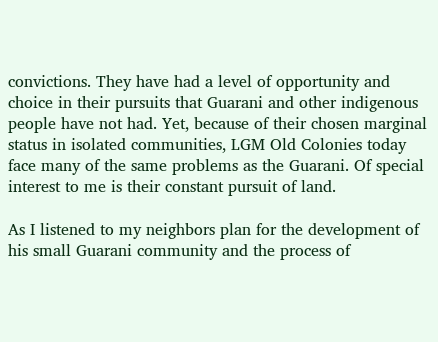convictions. They have had a level of opportunity and choice in their pursuits that Guarani and other indigenous people have not had. Yet, because of their chosen marginal status in isolated communities, LGM Old Colonies today face many of the same problems as the Guarani. Of special interest to me is their constant pursuit of land.

As I listened to my neighbors plan for the development of his small Guarani community and the process of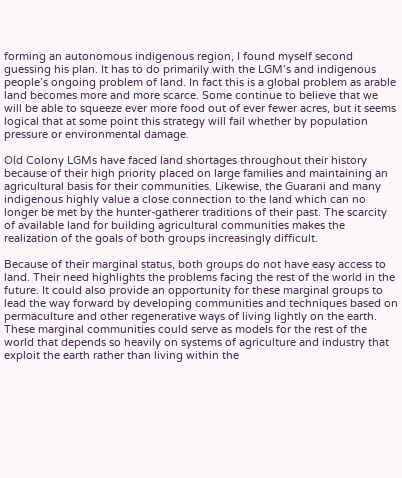forming an autonomous indigenous region, I found myself second guessing his plan. It has to do primarily with the LGM’s and indigenous people’s ongoing problem of land. In fact this is a global problem as arable land becomes more and more scarce. Some continue to believe that we will be able to squeeze ever more food out of ever fewer acres, but it seems logical that at some point this strategy will fail whether by population pressure or environmental damage.

Old Colony LGMs have faced land shortages throughout their history because of their high priority placed on large families and maintaining an agricultural basis for their communities. Likewise, the Guarani and many indigenous highly value a close connection to the land which can no longer be met by the hunter-gatherer traditions of their past. The scarcity of available land for building agricultural communities makes the realization of the goals of both groups increasingly difficult.

Because of their marginal status, both groups do not have easy access to land. Their need highlights the problems facing the rest of the world in the future. It could also provide an opportunity for these marginal groups to lead the way forward by developing communities and techniques based on permaculture and other regenerative ways of living lightly on the earth. These marginal communities could serve as models for the rest of the world that depends so heavily on systems of agriculture and industry that exploit the earth rather than living within the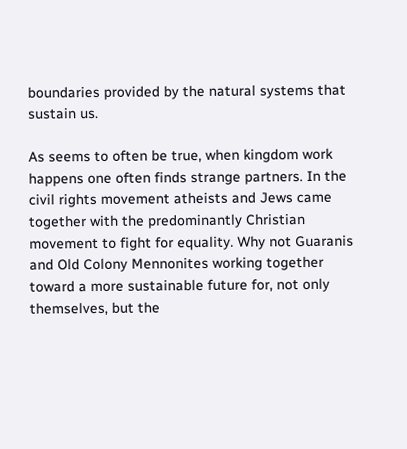boundaries provided by the natural systems that sustain us.

As seems to often be true, when kingdom work happens one often finds strange partners. In the civil rights movement atheists and Jews came together with the predominantly Christian movement to fight for equality. Why not Guaranis and Old Colony Mennonites working together toward a more sustainable future for, not only themselves, but the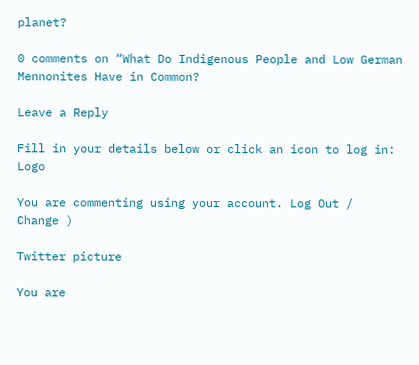planet?

0 comments on “What Do Indigenous People and Low German Mennonites Have in Common?

Leave a Reply

Fill in your details below or click an icon to log in: Logo

You are commenting using your account. Log Out /  Change )

Twitter picture

You are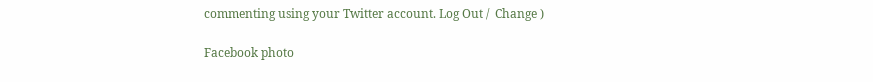commenting using your Twitter account. Log Out /  Change )

Facebook photo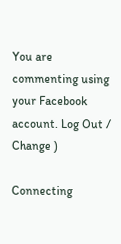You are commenting using your Facebook account. Log Out /  Change )

Connecting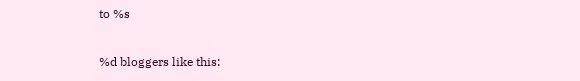to %s

%d bloggers like this: